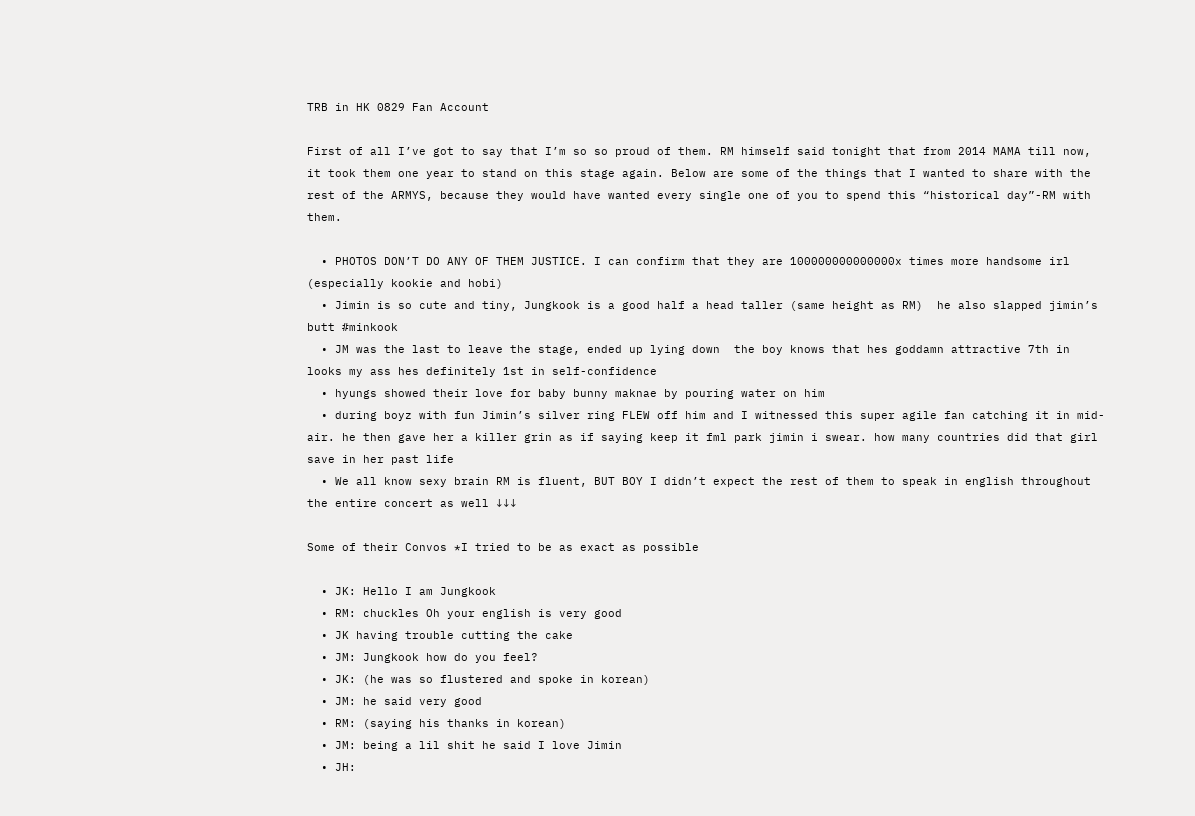TRB in HK 0829 Fan Account

First of all I’ve got to say that I’m so so proud of them. RM himself said tonight that from 2014 MAMA till now, it took them one year to stand on this stage again. Below are some of the things that I wanted to share with the rest of the ARMYS, because they would have wanted every single one of you to spend this “historical day”-RM with them.

  • PHOTOS DON’T DO ANY OF THEM JUSTICE. I can confirm that they are 100000000000000x times more handsome irl (especially kookie and hobi)
  • Jimin is so cute and tiny, Jungkook is a good half a head taller (same height as RM)  he also slapped jimin’s butt #minkook
  • JM was the last to leave the stage, ended up lying down  the boy knows that hes goddamn attractive 7th in looks my ass hes definitely 1st in self-confidence
  • hyungs showed their love for baby bunny maknae by pouring water on him
  • during boyz with fun Jimin’s silver ring FLEW off him and I witnessed this super agile fan catching it in mid-air. he then gave her a killer grin as if saying keep it fml park jimin i swear. how many countries did that girl save in her past life
  • We all know sexy brain RM is fluent, BUT BOY I didn’t expect the rest of them to speak in english throughout the entire concert as well ↓↓↓

Some of their Convos *I tried to be as exact as possible

  • JK: Hello I am Jungkook
  • RM: chuckles Oh your english is very good
  • JK having trouble cutting the cake
  • JM: Jungkook how do you feel?
  • JK: (he was so flustered and spoke in korean)
  • JM: he said very good
  • RM: (saying his thanks in korean)
  • JM: being a lil shit he said I love Jimin
  • JH: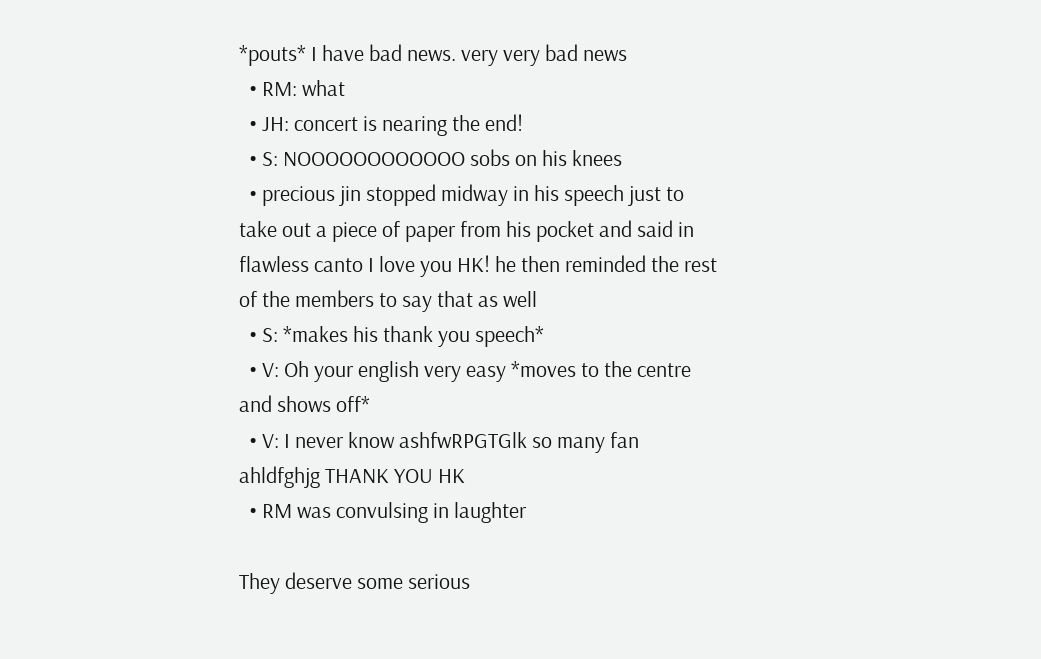*pouts* I have bad news. very very bad news
  • RM: what
  • JH: concert is nearing the end!
  • S: NOOOOOOOOOOOO sobs on his knees
  • precious jin stopped midway in his speech just to take out a piece of paper from his pocket and said in flawless canto I love you HK! he then reminded the rest of the members to say that as well
  • S: *makes his thank you speech*
  • V: Oh your english very easy *moves to the centre and shows off*
  • V: I never know ashfwRPGTGlk so many fan ahldfghjg THANK YOU HK
  • RM was convulsing in laughter

They deserve some serious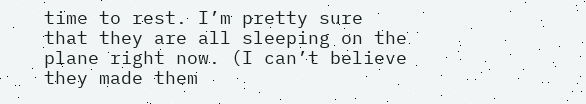time to rest. I’m pretty sure that they are all sleeping on the plane right now. (I can’t believe they made them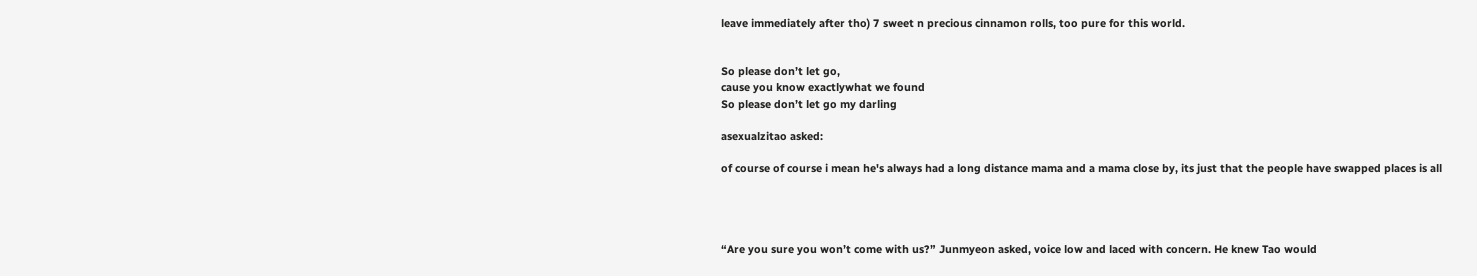leave immediately after tho) 7 sweet n precious cinnamon rolls, too pure for this world.


So please don’t let go,
cause you know exactlywhat we found
So please don’t let go my darling

asexualzitao asked:

of course of course i mean he's always had a long distance mama and a mama close by, its just that the people have swapped places is all




“Are you sure you won’t come with us?” Junmyeon asked, voice low and laced with concern. He knew Tao would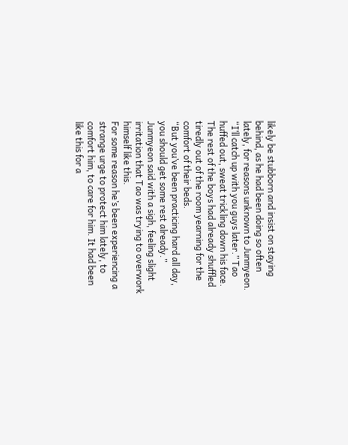likely be stubborn and insist on staying behind, as he had been doing so often lately, for reasons unknown to Junmyeon.
“I’ll catch up with you guys later.” Tao huffed out, sweat trickling down his face. The rest of the boys had already shuffled tiredly out of the room yearning for the comfort of their beds.
“But you’ve been practicing hard all day, you should get some rest already.” Junmyeon said with a sigh, feeling slight irritation that Tao was trying to overwork himself like this.
For some reason he’s been experiencing a strange urge to protect him lately, to comfort him, to care for him. It had been like this for a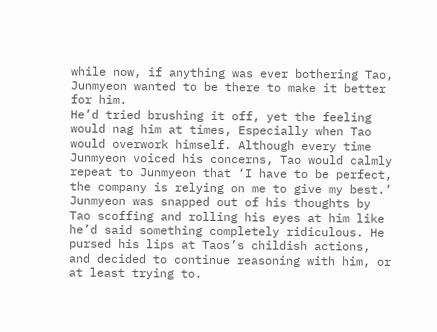while now, if anything was ever bothering Tao, Junmyeon wanted to be there to make it better for him.
He’d tried brushing it off, yet the feeling would nag him at times, Especially when Tao would overwork himself. Although every time Junmyeon voiced his concerns, Tao would calmly repeat to Junmyeon that ‘I have to be perfect, the company is relying on me to give my best.’
Junmyeon was snapped out of his thoughts by Tao scoffing and rolling his eyes at him like he’d said something completely ridiculous. He pursed his lips at Taos’s childish actions, and decided to continue reasoning with him, or at least trying to.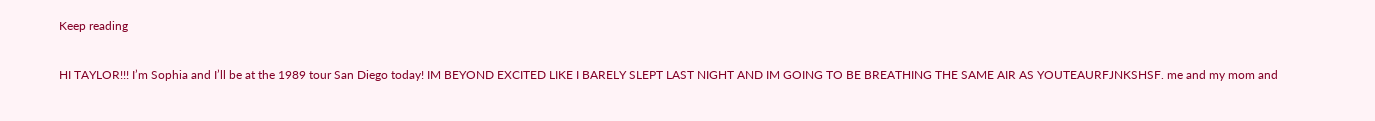Keep reading


HI TAYLOR!!! I’m Sophia and I’ll be at the 1989 tour San Diego today! IM BEYOND EXCITED LIKE I BARELY SLEPT LAST NIGHT AND IM GOING TO BE BREATHING THE SAME AIR AS YOUTEAURFJNKSHSF. me and my mom and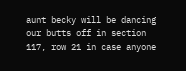aunt becky will be dancing our butts off in section 117, row 21 in case anyone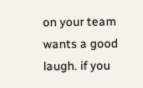on your team wants a good laugh. if you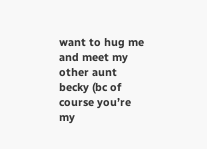want to hug me and meet my other aunt becky (bc of course you’re my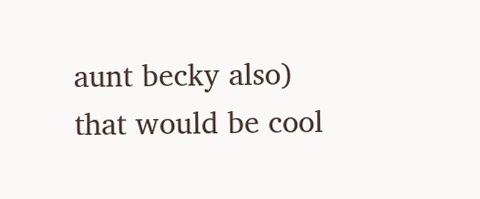aunt becky also) that would be cool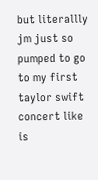but literallly jm just so pumped to go to my first taylor swift concert like is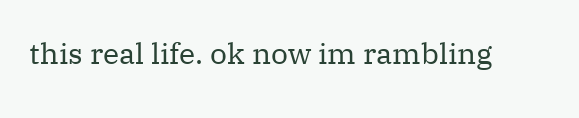this real life. ok now im rambling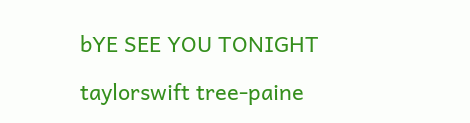bYE SEE YOU TONIGHT

taylorswift tree-paine